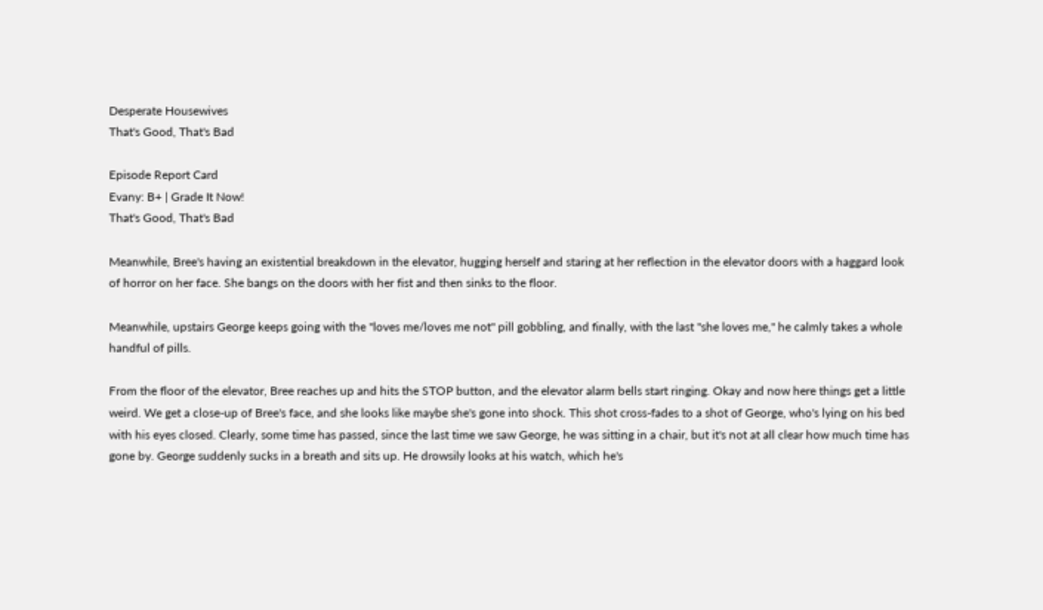Desperate Housewives
That's Good, That's Bad

Episode Report Card
Evany: B+ | Grade It Now!
That's Good, That's Bad

Meanwhile, Bree's having an existential breakdown in the elevator, hugging herself and staring at her reflection in the elevator doors with a haggard look of horror on her face. She bangs on the doors with her fist and then sinks to the floor.

Meanwhile, upstairs George keeps going with the "loves me/loves me not" pill gobbling, and finally, with the last "she loves me," he calmly takes a whole handful of pills.

From the floor of the elevator, Bree reaches up and hits the STOP button, and the elevator alarm bells start ringing. Okay and now here things get a little weird. We get a close-up of Bree's face, and she looks like maybe she's gone into shock. This shot cross-fades to a shot of George, who's lying on his bed with his eyes closed. Clearly, some time has passed, since the last time we saw George, he was sitting in a chair, but it's not at all clear how much time has gone by. George suddenly sucks in a breath and sits up. He drowsily looks at his watch, which he's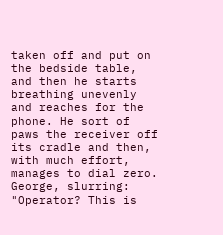taken off and put on the bedside table, and then he starts breathing unevenly and reaches for the phone. He sort of paws the receiver off its cradle and then, with much effort, manages to dial zero. George, slurring: "Operator? This is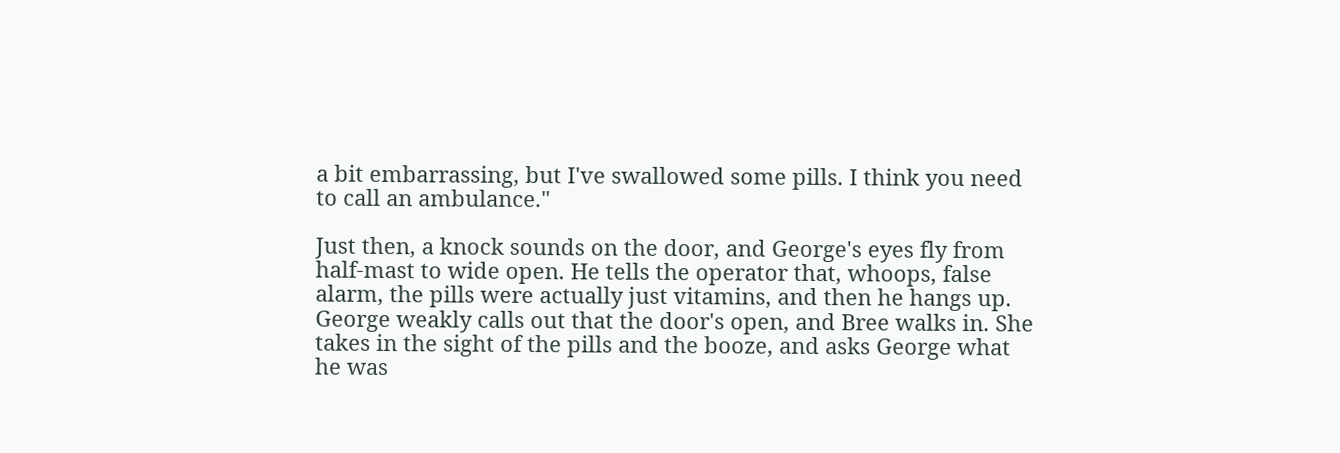a bit embarrassing, but I've swallowed some pills. I think you need to call an ambulance."

Just then, a knock sounds on the door, and George's eyes fly from half-mast to wide open. He tells the operator that, whoops, false alarm, the pills were actually just vitamins, and then he hangs up. George weakly calls out that the door's open, and Bree walks in. She takes in the sight of the pills and the booze, and asks George what he was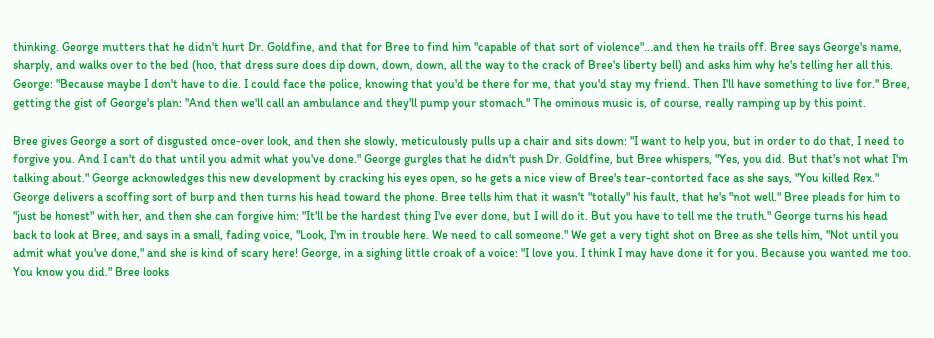thinking. George mutters that he didn't hurt Dr. Goldfine, and that for Bree to find him "capable of that sort of violence"...and then he trails off. Bree says George's name, sharply, and walks over to the bed (hoo, that dress sure does dip down, down, down, all the way to the crack of Bree's liberty bell) and asks him why he's telling her all this. George: "Because maybe I don't have to die. I could face the police, knowing that you'd be there for me, that you'd stay my friend. Then I'll have something to live for." Bree, getting the gist of George's plan: "And then we'll call an ambulance and they'll pump your stomach." The ominous music is, of course, really ramping up by this point.

Bree gives George a sort of disgusted once-over look, and then she slowly, meticulously pulls up a chair and sits down: "I want to help you, but in order to do that, I need to forgive you. And I can't do that until you admit what you've done." George gurgles that he didn't push Dr. Goldfine, but Bree whispers, "Yes, you did. But that's not what I'm talking about." George acknowledges this new development by cracking his eyes open, so he gets a nice view of Bree's tear-contorted face as she says, "You killed Rex." George delivers a scoffing sort of burp and then turns his head toward the phone. Bree tells him that it wasn't "totally" his fault, that he's "not well." Bree pleads for him to "just be honest" with her, and then she can forgive him: "It'll be the hardest thing I've ever done, but I will do it. But you have to tell me the truth." George turns his head back to look at Bree, and says in a small, fading voice, "Look, I'm in trouble here. We need to call someone." We get a very tight shot on Bree as she tells him, "Not until you admit what you've done," and she is kind of scary here! George, in a sighing little croak of a voice: "I love you. I think I may have done it for you. Because you wanted me too. You know you did." Bree looks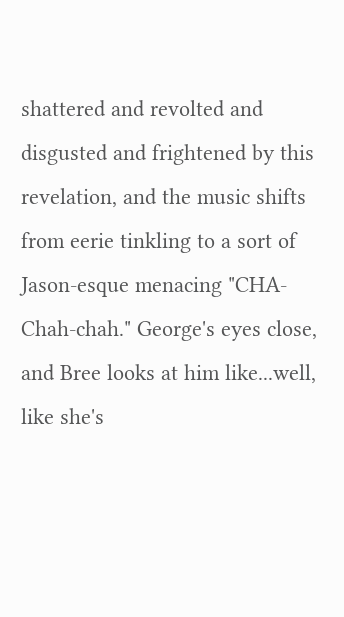shattered and revolted and disgusted and frightened by this revelation, and the music shifts from eerie tinkling to a sort of Jason-esque menacing "CHA-Chah-chah." George's eyes close, and Bree looks at him like...well, like she's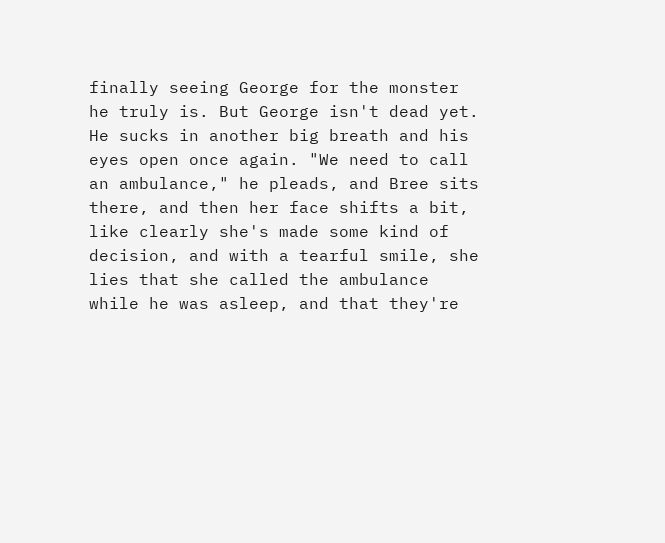finally seeing George for the monster he truly is. But George isn't dead yet. He sucks in another big breath and his eyes open once again. "We need to call an ambulance," he pleads, and Bree sits there, and then her face shifts a bit, like clearly she's made some kind of decision, and with a tearful smile, she lies that she called the ambulance while he was asleep, and that they're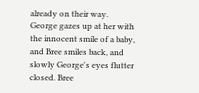already on their way. George gazes up at her with the innocent smile of a baby, and Bree smiles back, and slowly George's eyes flutter closed. Bree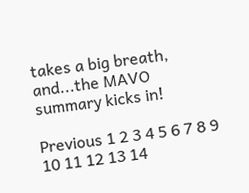takes a big breath, and...the MAVO summary kicks in!

Previous 1 2 3 4 5 6 7 8 9 10 11 12 13 14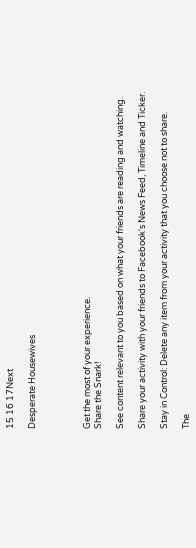15 16 17Next

Desperate Housewives




Get the most of your experience.
Share the Snark!

See content relevant to you based on what your friends are reading and watching.

Share your activity with your friends to Facebook's News Feed, Timeline and Ticker.

Stay in Control: Delete any item from your activity that you choose not to share.

The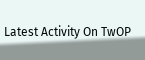Latest Activity On TwOP